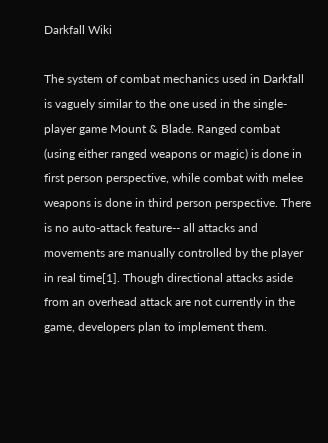Darkfall Wiki

The system of combat mechanics used in Darkfall is vaguely similar to the one used in the single-player game Mount & Blade. Ranged combat (using either ranged weapons or magic) is done in first person perspective, while combat with melee weapons is done in third person perspective. There is no auto-attack feature-- all attacks and movements are manually controlled by the player in real time[1]. Though directional attacks aside from an overhead attack are not currently in the game, developers plan to implement them.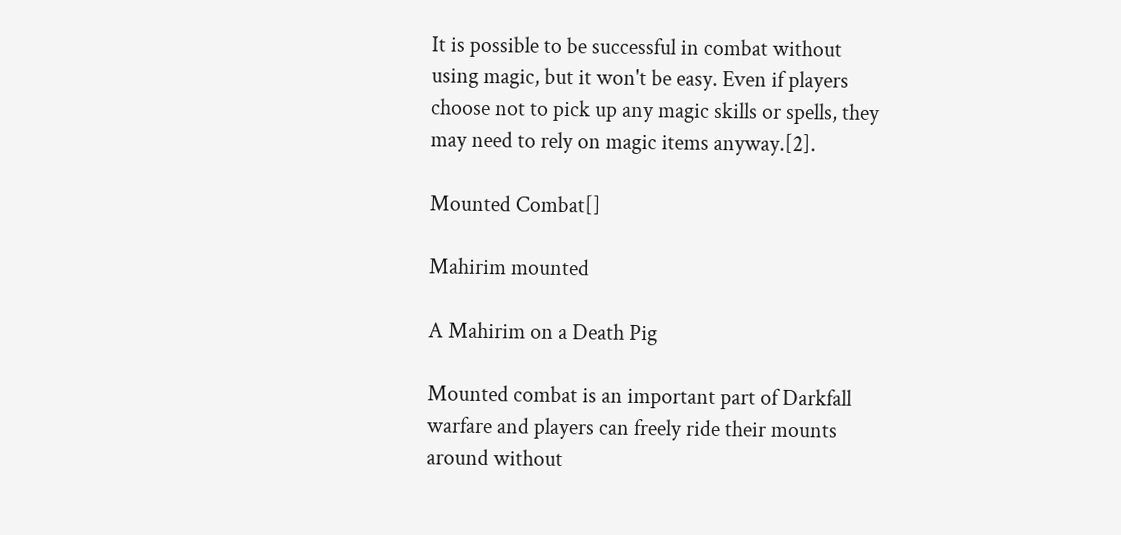It is possible to be successful in combat without using magic, but it won't be easy. Even if players choose not to pick up any magic skills or spells, they may need to rely on magic items anyway.[2].

Mounted Combat[]

Mahirim mounted

A Mahirim on a Death Pig

Mounted combat is an important part of Darkfall warfare and players can freely ride their mounts around without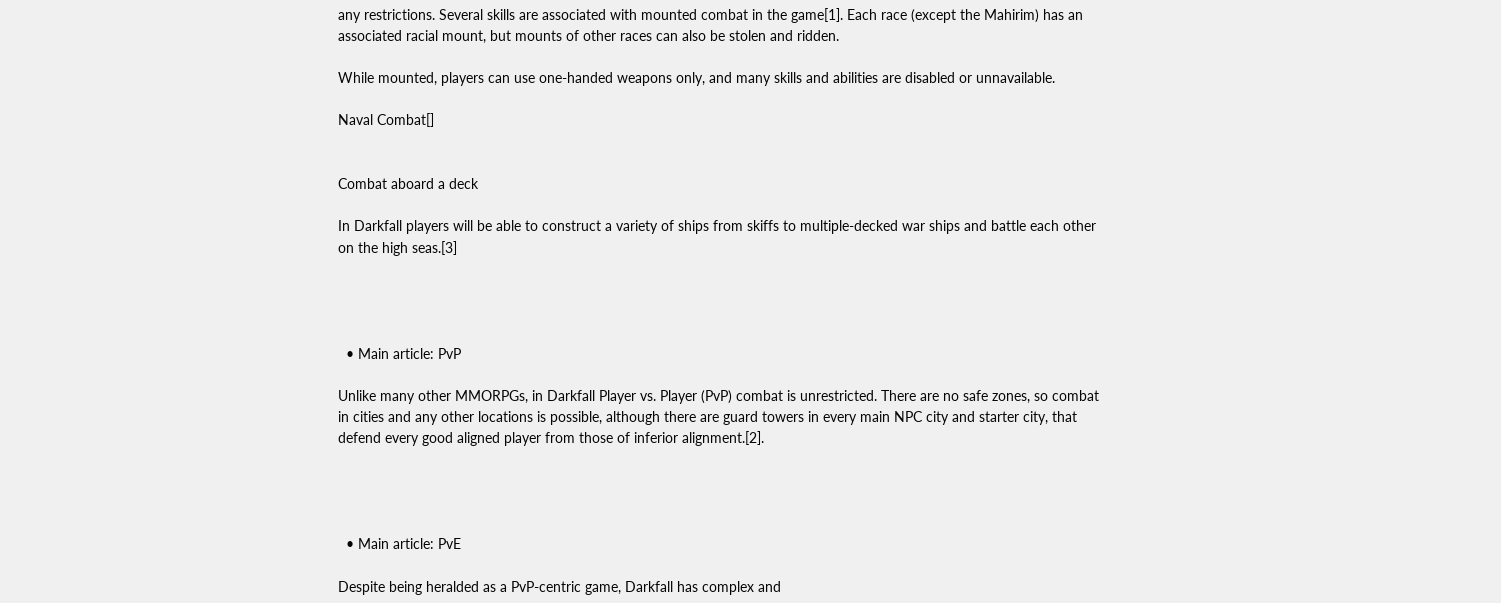any restrictions. Several skills are associated with mounted combat in the game[1]. Each race (except the Mahirim) has an associated racial mount, but mounts of other races can also be stolen and ridden.

While mounted, players can use one-handed weapons only, and many skills and abilities are disabled or unnavailable.

Naval Combat[]


Combat aboard a deck

In Darkfall players will be able to construct a variety of ships from skiffs to multiple-decked war ships and battle each other on the high seas.[3]




  • Main article: PvP

Unlike many other MMORPGs, in Darkfall Player vs. Player (PvP) combat is unrestricted. There are no safe zones, so combat in cities and any other locations is possible, although there are guard towers in every main NPC city and starter city, that defend every good aligned player from those of inferior alignment.[2].




  • Main article: PvE

Despite being heralded as a PvP-centric game, Darkfall has complex and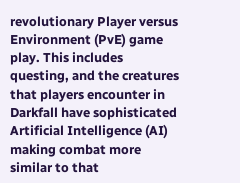revolutionary Player versus Environment (PvE) game play. This includes questing, and the creatures that players encounter in Darkfall have sophisticated Artificial Intelligence (AI) making combat more similar to that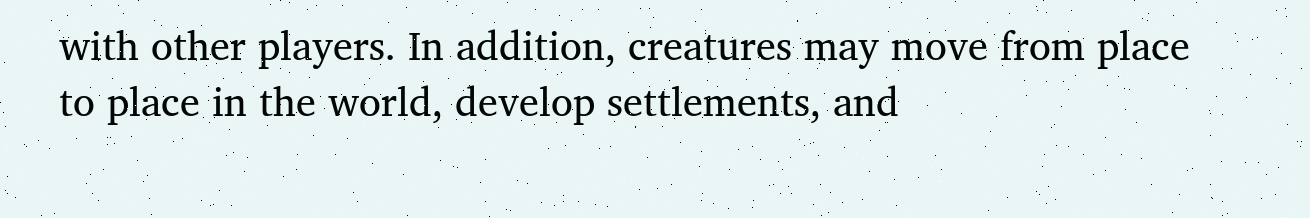with other players. In addition, creatures may move from place to place in the world, develop settlements, and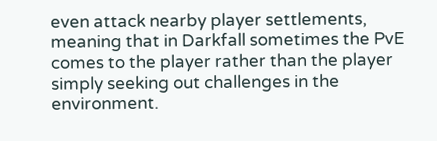even attack nearby player settlements, meaning that in Darkfall sometimes the PvE comes to the player rather than the player simply seeking out challenges in the environment.